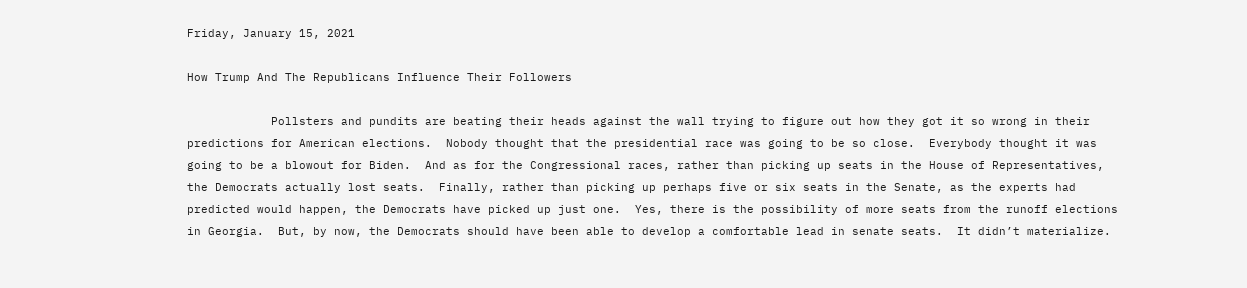Friday, January 15, 2021

How Trump And The Republicans Influence Their Followers

            Pollsters and pundits are beating their heads against the wall trying to figure out how they got it so wrong in their predictions for American elections.  Nobody thought that the presidential race was going to be so close.  Everybody thought it was going to be a blowout for Biden.  And as for the Congressional races, rather than picking up seats in the House of Representatives, the Democrats actually lost seats.  Finally, rather than picking up perhaps five or six seats in the Senate, as the experts had predicted would happen, the Democrats have picked up just one.  Yes, there is the possibility of more seats from the runoff elections in Georgia.  But, by now, the Democrats should have been able to develop a comfortable lead in senate seats.  It didn’t materialize.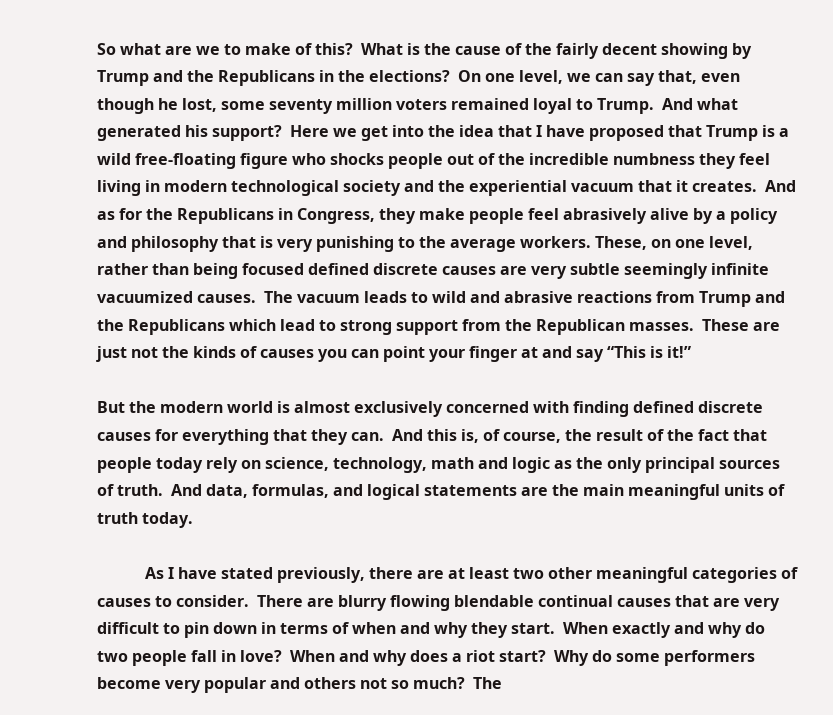So what are we to make of this?  What is the cause of the fairly decent showing by Trump and the Republicans in the elections?  On one level, we can say that, even though he lost, some seventy million voters remained loyal to Trump.  And what generated his support?  Here we get into the idea that I have proposed that Trump is a wild free-floating figure who shocks people out of the incredible numbness they feel living in modern technological society and the experiential vacuum that it creates.  And as for the Republicans in Congress, they make people feel abrasively alive by a policy and philosophy that is very punishing to the average workers. These, on one level, rather than being focused defined discrete causes are very subtle seemingly infinite vacuumized causes.  The vacuum leads to wild and abrasive reactions from Trump and the Republicans which lead to strong support from the Republican masses.  These are just not the kinds of causes you can point your finger at and say “This is it!”

But the modern world is almost exclusively concerned with finding defined discrete causes for everything that they can.  And this is, of course, the result of the fact that people today rely on science, technology, math and logic as the only principal sources of truth.  And data, formulas, and logical statements are the main meaningful units of truth today.

            As I have stated previously, there are at least two other meaningful categories of causes to consider.  There are blurry flowing blendable continual causes that are very difficult to pin down in terms of when and why they start.  When exactly and why do two people fall in love?  When and why does a riot start?  Why do some performers become very popular and others not so much?  The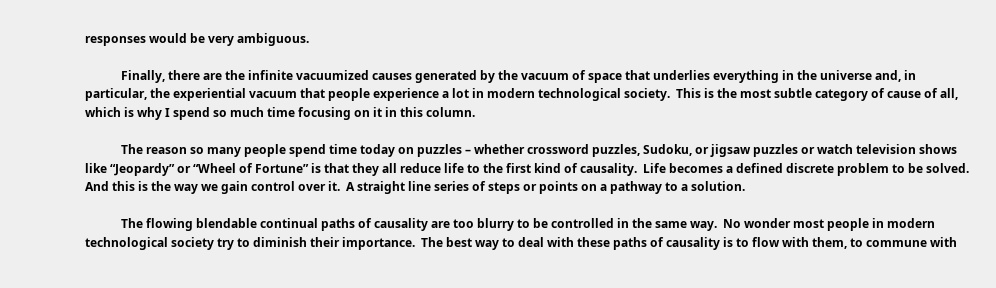responses would be very ambiguous.

            Finally, there are the infinite vacuumized causes generated by the vacuum of space that underlies everything in the universe and, in particular, the experiential vacuum that people experience a lot in modern technological society.  This is the most subtle category of cause of all, which is why I spend so much time focusing on it in this column.

            The reason so many people spend time today on puzzles – whether crossword puzzles, Sudoku, or jigsaw puzzles or watch television shows like “Jeopardy” or “Wheel of Fortune” is that they all reduce life to the first kind of causality.  Life becomes a defined discrete problem to be solved.  And this is the way we gain control over it.  A straight line series of steps or points on a pathway to a solution.

            The flowing blendable continual paths of causality are too blurry to be controlled in the same way.  No wonder most people in modern technological society try to diminish their importance.  The best way to deal with these paths of causality is to flow with them, to commune with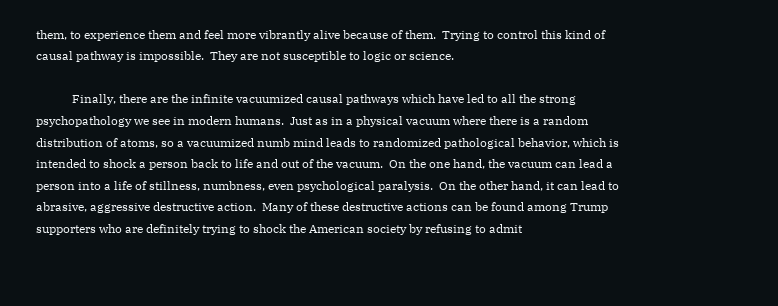them, to experience them and feel more vibrantly alive because of them.  Trying to control this kind of causal pathway is impossible.  They are not susceptible to logic or science.

            Finally, there are the infinite vacuumized causal pathways which have led to all the strong psychopathology we see in modern humans.  Just as in a physical vacuum where there is a random distribution of atoms, so a vacuumized numb mind leads to randomized pathological behavior, which is intended to shock a person back to life and out of the vacuum.  On the one hand, the vacuum can lead a person into a life of stillness, numbness, even psychological paralysis.  On the other hand, it can lead to abrasive, aggressive destructive action.  Many of these destructive actions can be found among Trump supporters who are definitely trying to shock the American society by refusing to admit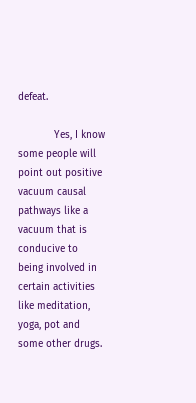defeat.

            Yes, I know some people will point out positive vacuum causal pathways like a vacuum that is conducive to being involved in certain activities like meditation, yoga, pot and some other drugs.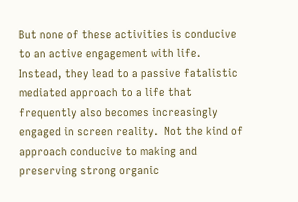But none of these activities is conducive to an active engagement with life.  Instead, they lead to a passive fatalistic mediated approach to a life that frequently also becomes increasingly engaged in screen reality.  Not the kind of approach conducive to making and preserving strong organic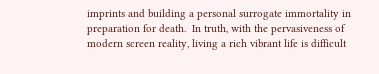imprints and building a personal surrogate immortality in preparation for death.  In truth, with the pervasiveness of modern screen reality, living a rich vibrant life is difficult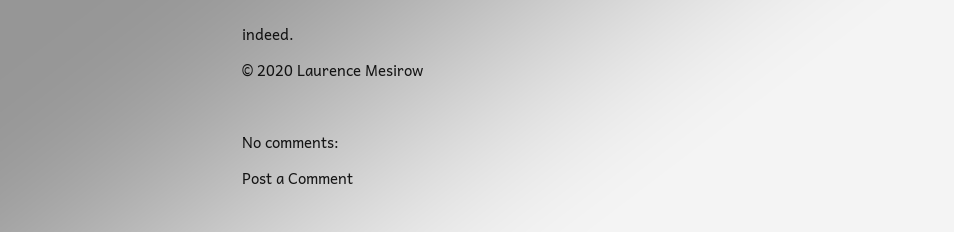indeed.

© 2020 Laurence Mesirow



No comments:

Post a Comment